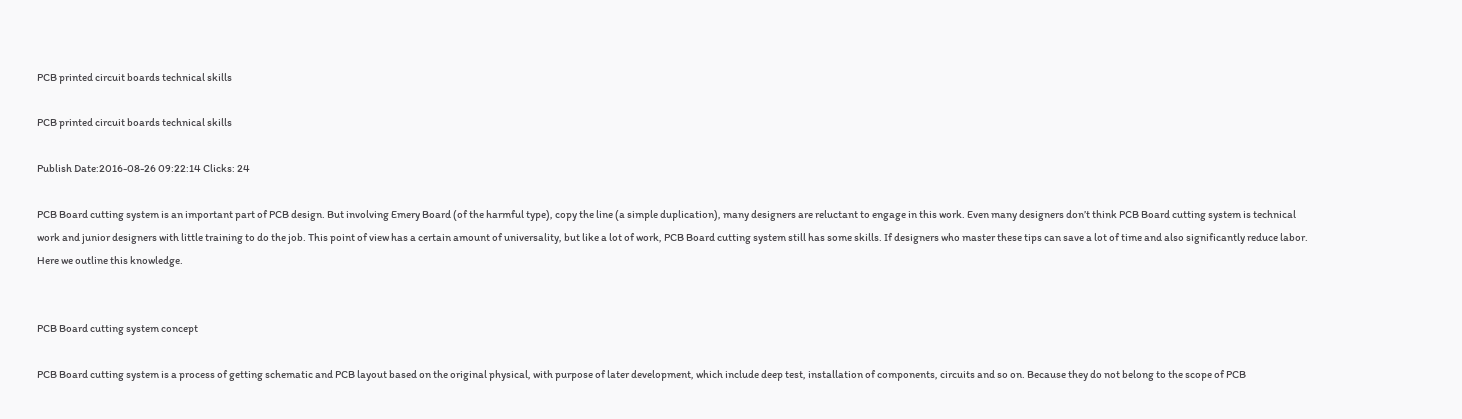PCB printed circuit boards technical skills

PCB printed circuit boards technical skills

Publish Date:2016-08-26 09:22:14 Clicks: 24

PCB Board cutting system is an important part of PCB design. But involving Emery Board (of the harmful type), copy the line (a simple duplication), many designers are reluctant to engage in this work. Even many designers don’t think PCB Board cutting system is technical work and junior designers with little training to do the job. This point of view has a certain amount of universality, but like a lot of work, PCB Board cutting system still has some skills. If designers who master these tips can save a lot of time and also significantly reduce labor. Here we outline this knowledge.


PCB Board cutting system concept

PCB Board cutting system is a process of getting schematic and PCB layout based on the original physical, with purpose of later development, which include deep test, installation of components, circuits and so on. Because they do not belong to the scope of PCB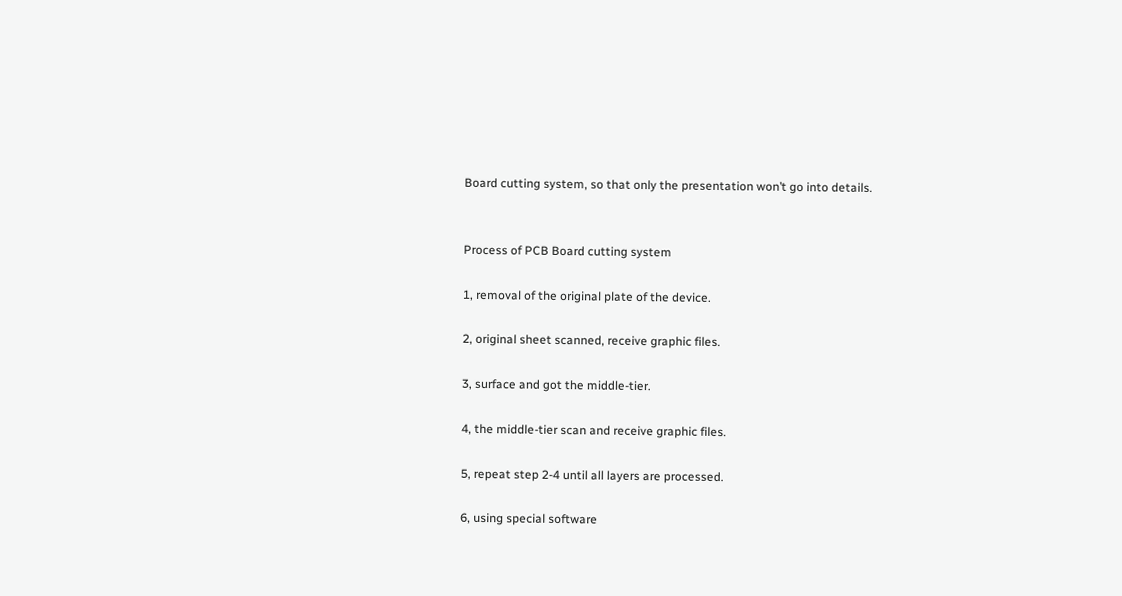Board cutting system, so that only the presentation won’t go into details.


Process of PCB Board cutting system

1, removal of the original plate of the device.

2, original sheet scanned, receive graphic files.

3, surface and got the middle-tier.

4, the middle-tier scan and receive graphic files.

5, repeat step 2-4 until all layers are processed.

6, using special software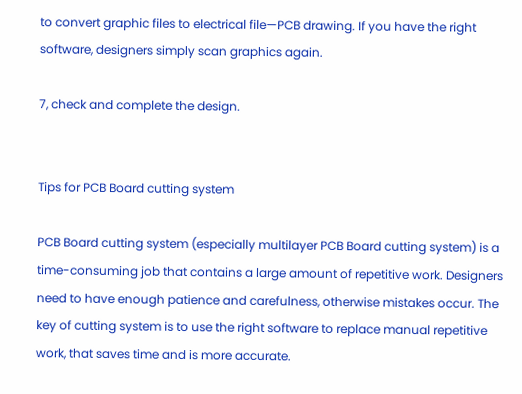to convert graphic files to electrical file—PCB drawing. If you have the right software, designers simply scan graphics again.

7, check and complete the design.


Tips for PCB Board cutting system

PCB Board cutting system (especially multilayer PCB Board cutting system) is a time-consuming job that contains a large amount of repetitive work. Designers need to have enough patience and carefulness, otherwise mistakes occur. The key of cutting system is to use the right software to replace manual repetitive work, that saves time and is more accurate.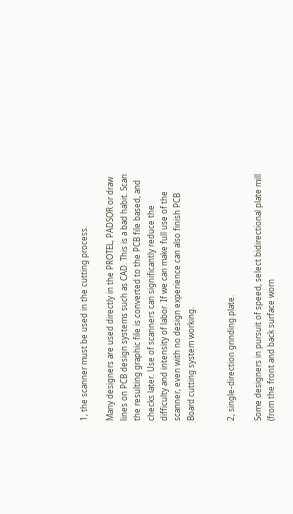1, the scanner must be used in the cutting process.

Many designers are used directly in the PROTEL, PADSOR or draw lines on PCB design systems such as CAD. This is a bad habit. Scan the resulting graphic file is converted to the PCB file based, and checks later. Use of scanners can significantly reduce the difficulty and intensity of labor. If we can make full use of the scanner, even with no design experience can also finish PCB Board cutting system working.


2, single-direction grinding plate.

Some designers in pursuit of speed, select bidirectional plate mill (from the front and back surface worn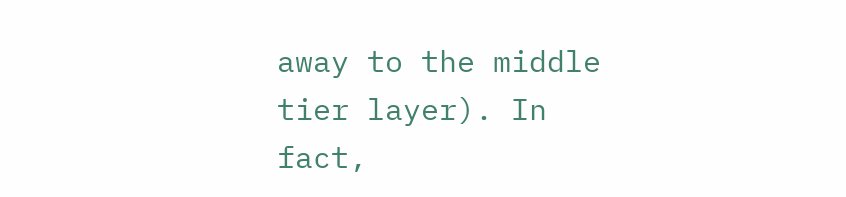away to the middle tier layer). In fact,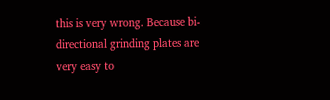this is very wrong. Because bi-directional grinding plates are very easy to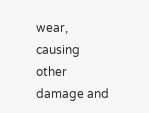wear, causing other damage and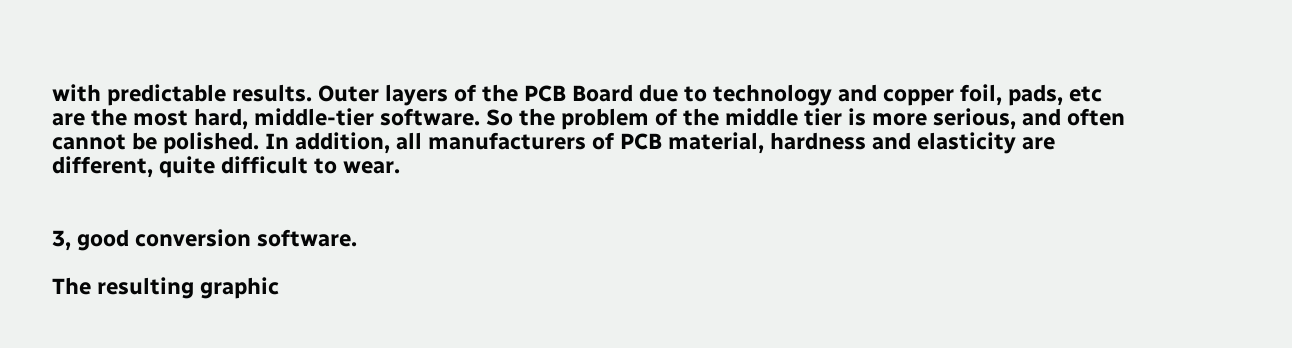with predictable results. Outer layers of the PCB Board due to technology and copper foil, pads, etc are the most hard, middle-tier software. So the problem of the middle tier is more serious, and often cannot be polished. In addition, all manufacturers of PCB material, hardness and elasticity are different, quite difficult to wear.


3, good conversion software.

The resulting graphic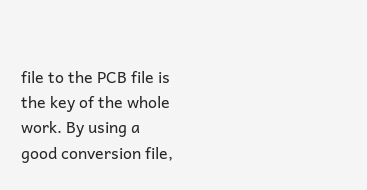file to the PCB file is the key of the whole work. By using a good conversion file,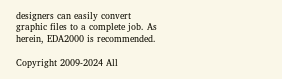designers can easily convert graphic files to a complete job. As herein, EDA2000 is recommended.

Copyright 2009-2024 All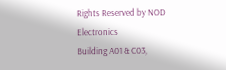Rights Reserved by NOD Electronics
Building A01 & C03,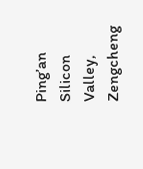Ping’an Silicon Valley, Zengcheng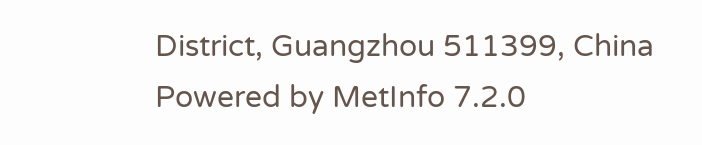District, Guangzhou 511399, China
Powered by MetInfo 7.2.0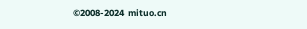©2008-2024  mituo.cn